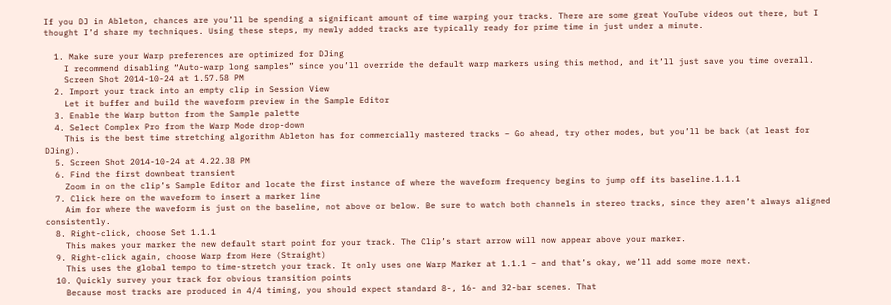If you DJ in Ableton, chances are you’ll be spending a significant amount of time warping your tracks. There are some great YouTube videos out there, but I thought I’d share my techniques. Using these steps, my newly added tracks are typically ready for prime time in just under a minute.

  1. Make sure your Warp preferences are optimized for DJing
    I recommend disabling “Auto-warp long samples” since you’ll override the default warp markers using this method, and it’ll just save you time overall.
    Screen Shot 2014-10-24 at 1.57.58 PM
  2. Import your track into an empty clip in Session View
    Let it buffer and build the waveform preview in the Sample Editor
  3. Enable the Warp button from the Sample palette
  4. Select Complex Pro from the Warp Mode drop-down
    This is the best time stretching algorithm Ableton has for commercially mastered tracks – Go ahead, try other modes, but you’ll be back (at least for DJing).
  5. Screen Shot 2014-10-24 at 4.22.38 PM
  6. Find the first downbeat transient
    Zoom in on the clip’s Sample Editor and locate the first instance of where the waveform frequency begins to jump off its baseline.1.1.1
  7. Click here on the waveform to insert a marker line
    Aim for where the waveform is just on the baseline, not above or below. Be sure to watch both channels in stereo tracks, since they aren’t always aligned consistently.
  8. Right-click, choose Set 1.1.1
    This makes your marker the new default start point for your track. The Clip’s start arrow will now appear above your marker.
  9. Right-click again, choose Warp from Here (Straight)
    This uses the global tempo to time-stretch your track. It only uses one Warp Marker at 1.1.1 – and that’s okay, we’ll add some more next.
  10. Quickly survey your track for obvious transition points
    Because most tracks are produced in 4/4 timing, you should expect standard 8-, 16- and 32-bar scenes. That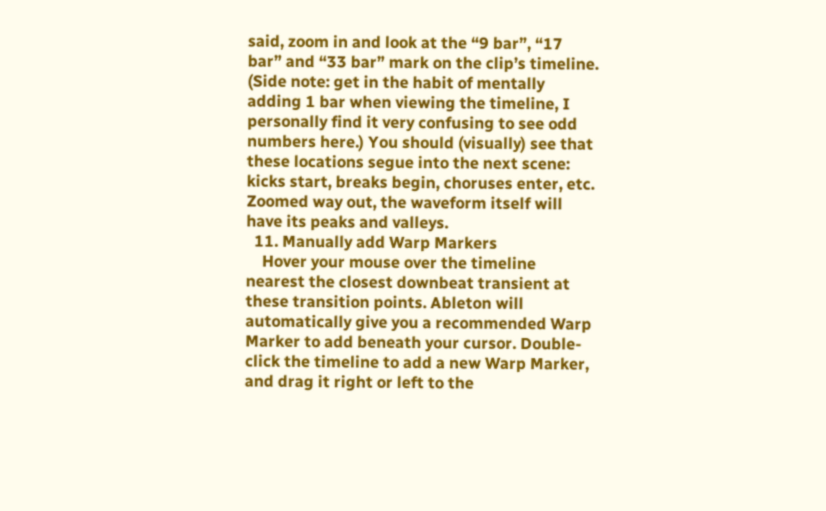said, zoom in and look at the “9 bar”, “17 bar” and “33 bar” mark on the clip’s timeline. (Side note: get in the habit of mentally adding 1 bar when viewing the timeline, I personally find it very confusing to see odd numbers here.) You should (visually) see that these locations segue into the next scene: kicks start, breaks begin, choruses enter, etc. Zoomed way out, the waveform itself will have its peaks and valleys.
  11. Manually add Warp Markers
    Hover your mouse over the timeline nearest the closest downbeat transient at these transition points. Ableton will automatically give you a recommended Warp Marker to add beneath your cursor. Double-click the timeline to add a new Warp Marker, and drag it right or left to the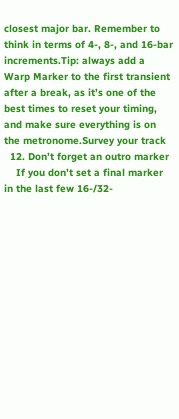closest major bar. Remember to think in terms of 4-, 8-, and 16-bar increments.Tip: always add a Warp Marker to the first transient after a break, as it’s one of the best times to reset your timing, and make sure everything is on the metronome.Survey your track
  12. Don’t forget an outro marker
    If you don’t set a final marker in the last few 16-/32-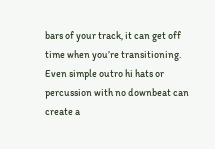bars of your track, it can get off time when you’re transitioning. Even simple outro hi hats or percussion with no downbeat can create a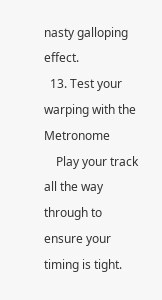nasty galloping effect.
  13. Test your warping with the Metronome
    Play your track all the way through to ensure your timing is tight.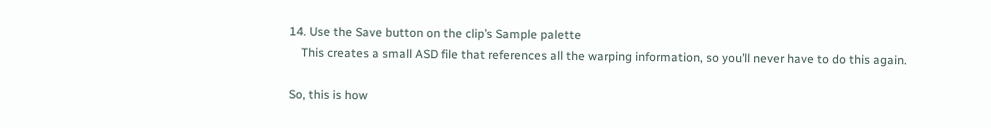14. Use the Save button on the clip’s Sample palette
    This creates a small ASD file that references all the warping information, so you’ll never have to do this again.

So, this is how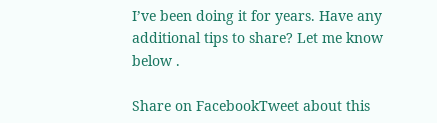I’ve been doing it for years. Have any additional tips to share? Let me know below .

Share on FacebookTweet about this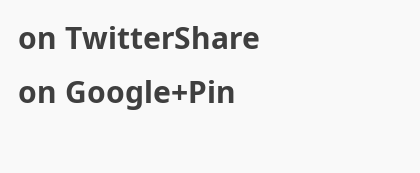on TwitterShare on Google+Pin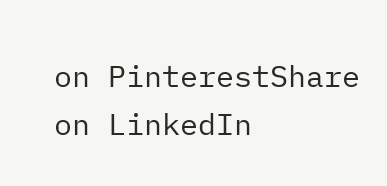on PinterestShare on LinkedIn